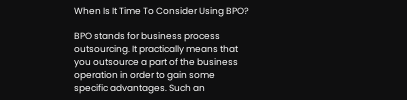When Is It Time To Consider Using BPO?

BPO stands for business process outsourcing. It practically means that you outsource a part of the business operation in order to gain some specific advantages. Such an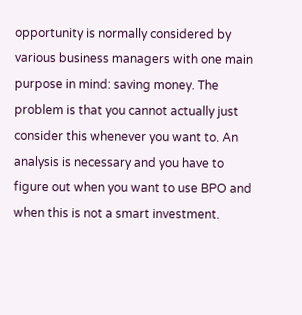opportunity is normally considered by various business managers with one main purpose in mind: saving money. The problem is that you cannot actually just consider this whenever you want to. An analysis is necessary and you have to figure out when you want to use BPO and when this is not a smart investment.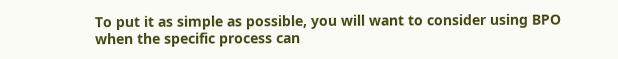To put it as simple as possible, you will want to consider using BPO when the specific process can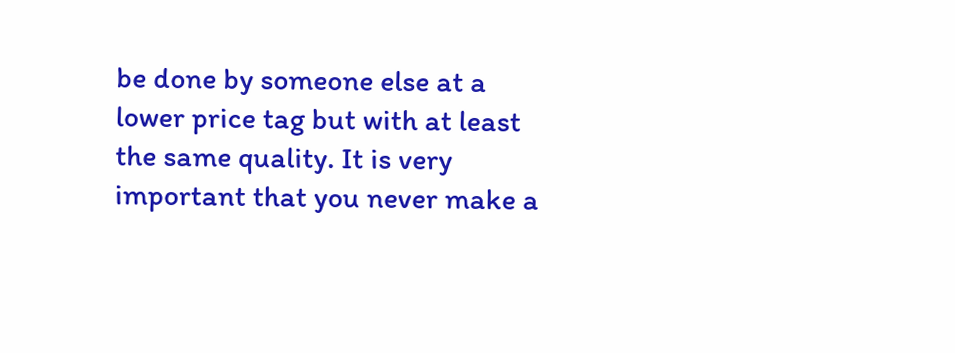be done by someone else at a lower price tag but with at least the same quality. It is very important that you never make a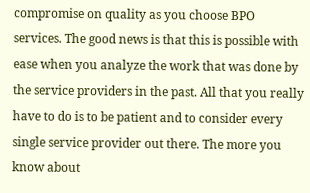compromise on quality as you choose BPO services. The good news is that this is possible with ease when you analyze the work that was done by the service providers in the past. All that you really have to do is to be patient and to consider every single service provider out there. The more you know about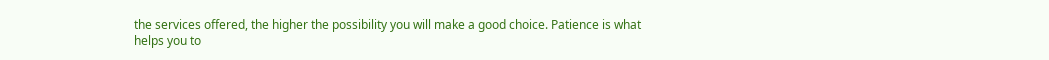the services offered, the higher the possibility you will make a good choice. Patience is what helps you to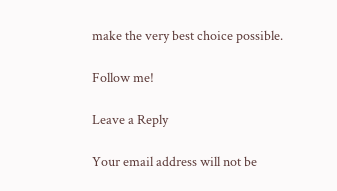make the very best choice possible.

Follow me!

Leave a Reply

Your email address will not be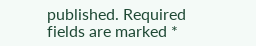published. Required fields are marked *